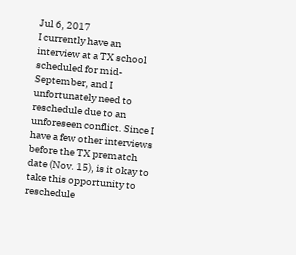Jul 6, 2017
I currently have an interview at a TX school scheduled for mid-September, and I unfortunately need to reschedule due to an unforeseen conflict. Since I have a few other interviews before the TX prematch date (Nov. 15), is it okay to take this opportunity to reschedule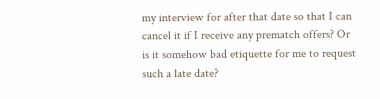my interview for after that date so that I can cancel it if I receive any prematch offers? Or is it somehow bad etiquette for me to request such a late date?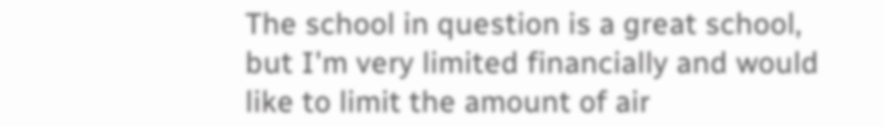The school in question is a great school, but I'm very limited financially and would like to limit the amount of air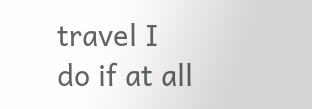travel I do if at all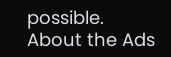possible.
About the Ads